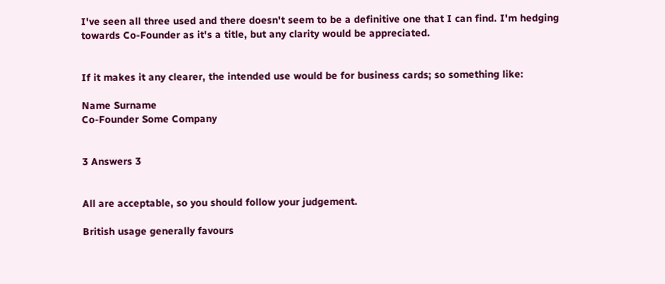I've seen all three used and there doesn't seem to be a definitive one that I can find. I'm hedging towards Co-Founder as it's a title, but any clarity would be appreciated.


If it makes it any clearer, the intended use would be for business cards; so something like:

Name Surname
Co-Founder Some Company


3 Answers 3


All are acceptable, so you should follow your judgement.

British usage generally favours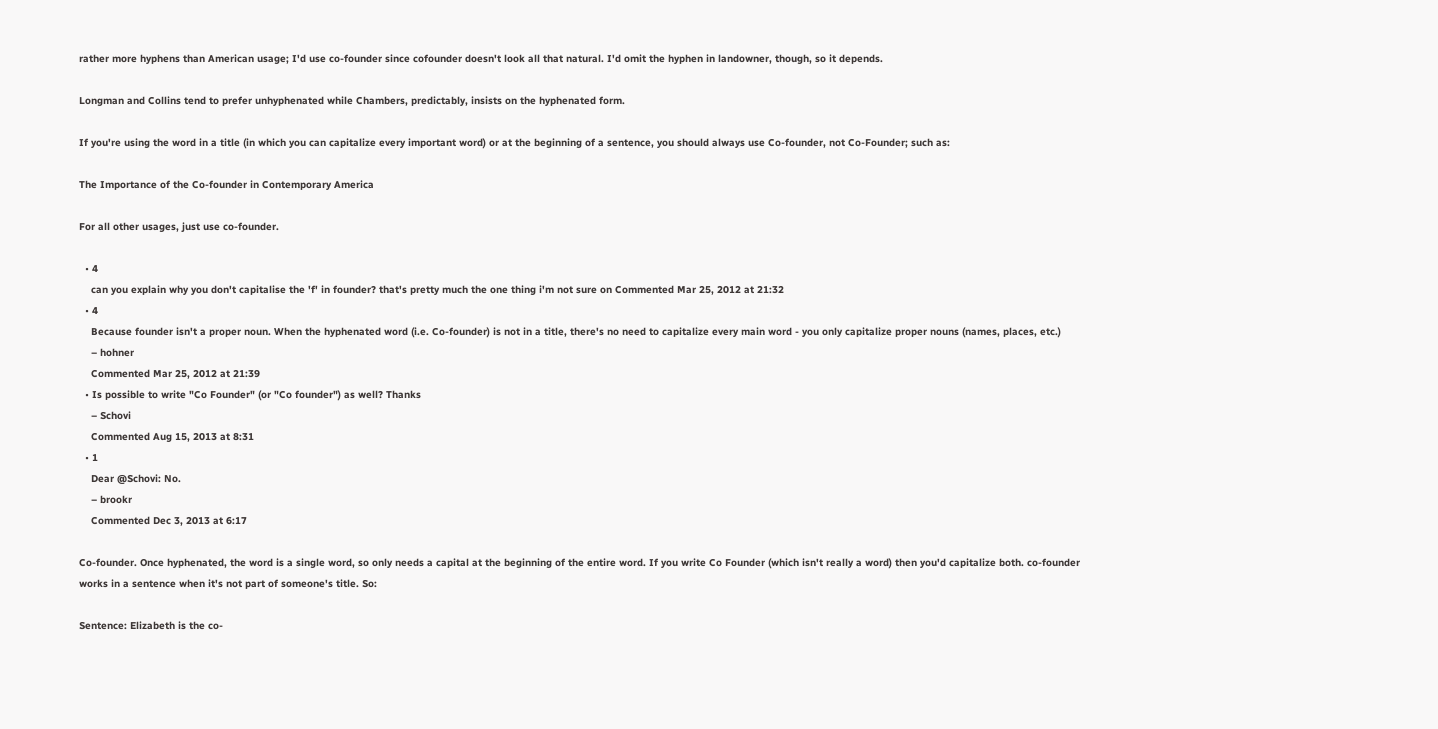rather more hyphens than American usage; I'd use co-founder since cofounder doesn't look all that natural. I'd omit the hyphen in landowner, though, so it depends.

Longman and Collins tend to prefer unhyphenated while Chambers, predictably, insists on the hyphenated form.

If you're using the word in a title (in which you can capitalize every important word) or at the beginning of a sentence, you should always use Co-founder, not Co-Founder; such as:

The Importance of the Co-founder in Contemporary America

For all other usages, just use co-founder.

  • 4
    can you explain why you don't capitalise the 'f' in founder? that's pretty much the one thing i'm not sure on Commented Mar 25, 2012 at 21:32
  • 4
    Because founder isn't a proper noun. When the hyphenated word (i.e. Co-founder) is not in a title, there's no need to capitalize every main word - you only capitalize proper nouns (names, places, etc.)
    – hohner
    Commented Mar 25, 2012 at 21:39
  • Is possible to write "Co Founder" (or "Co founder") as well? Thanks
    – Schovi
    Commented Aug 15, 2013 at 8:31
  • 1
    Dear @Schovi: No.
    – brookr
    Commented Dec 3, 2013 at 6:17

Co-founder. Once hyphenated, the word is a single word, so only needs a capital at the beginning of the entire word. If you write Co Founder (which isn't really a word) then you'd capitalize both. co-founder works in a sentence when it's not part of someone's title. So:

Sentence: Elizabeth is the co-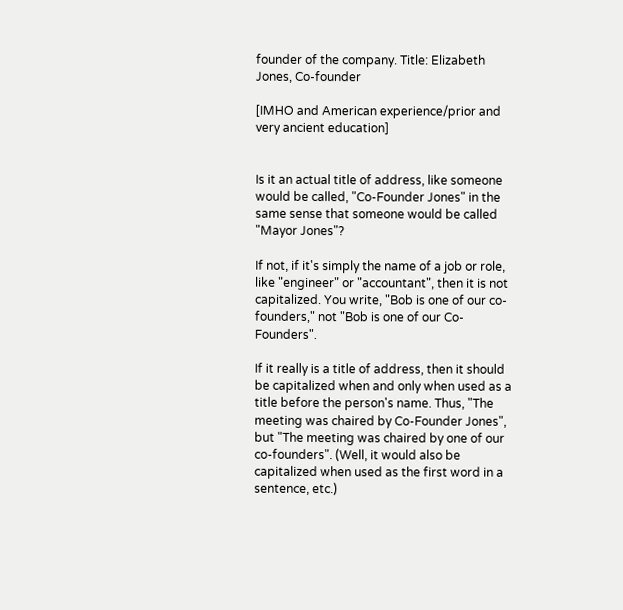founder of the company. Title: Elizabeth Jones, Co-founder

[IMHO and American experience/prior and very ancient education]


Is it an actual title of address, like someone would be called, "Co-Founder Jones" in the same sense that someone would be called "Mayor Jones"?

If not, if it's simply the name of a job or role, like "engineer" or "accountant", then it is not capitalized. You write, "Bob is one of our co-founders," not "Bob is one of our Co-Founders".

If it really is a title of address, then it should be capitalized when and only when used as a title before the person's name. Thus, "The meeting was chaired by Co-Founder Jones", but "The meeting was chaired by one of our co-founders". (Well, it would also be capitalized when used as the first word in a sentence, etc.)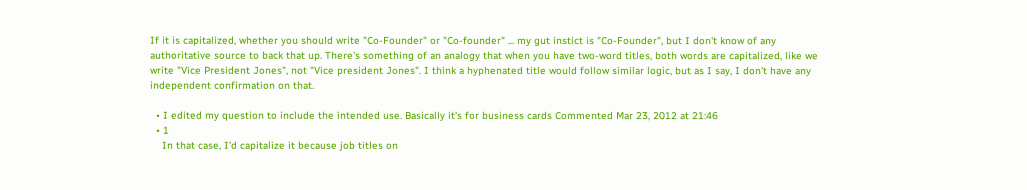If it is capitalized, whether you should write "Co-Founder" or "Co-founder" ... my gut instict is "Co-Founder", but I don't know of any authoritative source to back that up. There's something of an analogy that when you have two-word titles, both words are capitalized, like we write "Vice President Jones", not "Vice president Jones". I think a hyphenated title would follow similar logic, but as I say, I don't have any independent confirmation on that.

  • I edited my question to include the intended use. Basically it's for business cards Commented Mar 23, 2012 at 21:46
  • 1
    In that case, I'd capitalize it because job titles on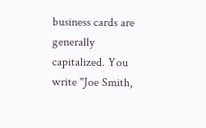business cards are generally capitalized. You write "Joe Smith,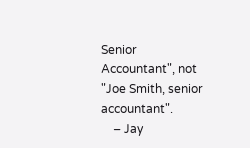Senior Accountant", not "Joe Smith, senior accountant".
    – Jay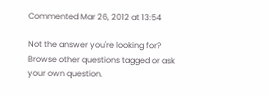Commented Mar 26, 2012 at 13:54

Not the answer you're looking for? Browse other questions tagged or ask your own question.